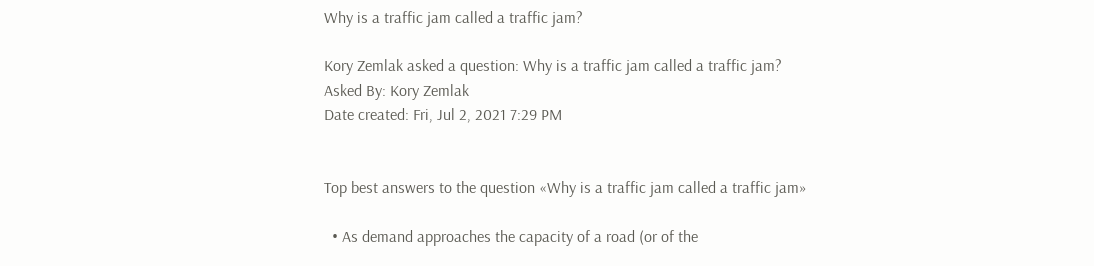Why is a traffic jam called a traffic jam?

Kory Zemlak asked a question: Why is a traffic jam called a traffic jam?
Asked By: Kory Zemlak
Date created: Fri, Jul 2, 2021 7:29 PM


Top best answers to the question «Why is a traffic jam called a traffic jam»

  • As demand approaches the capacity of a road (or of the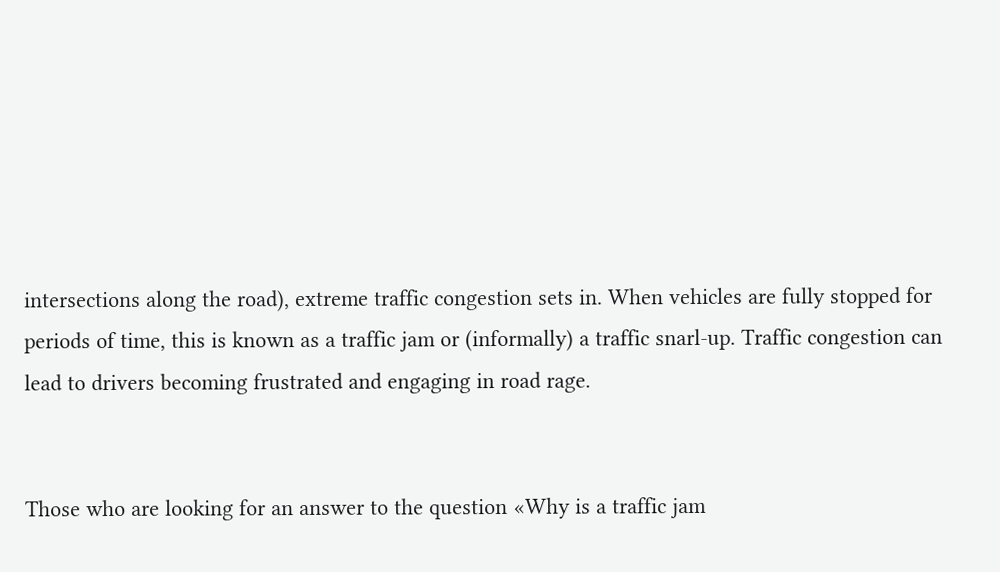intersections along the road), extreme traffic congestion sets in. When vehicles are fully stopped for periods of time, this is known as a traffic jam or (informally) a traffic snarl-up. Traffic congestion can lead to drivers becoming frustrated and engaging in road rage.


Those who are looking for an answer to the question «Why is a traffic jam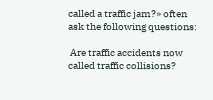called a traffic jam?» often ask the following questions:

 Are traffic accidents now called traffic collisions?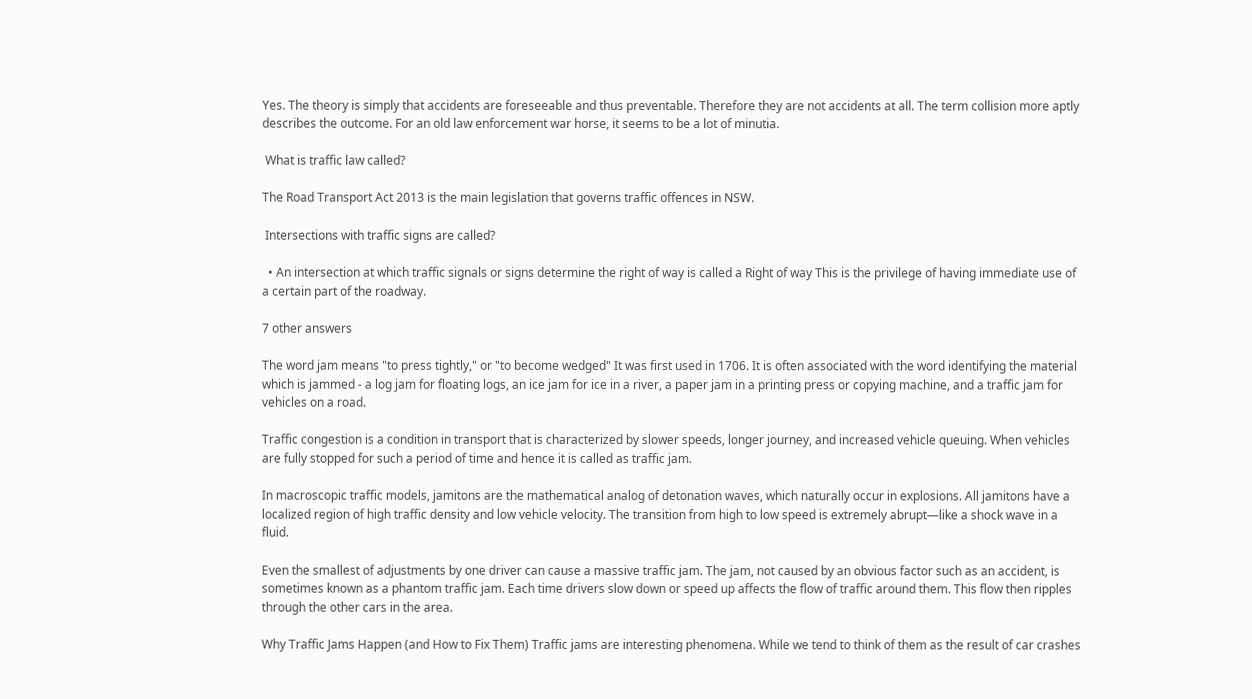Yes. The theory is simply that accidents are foreseeable and thus preventable. Therefore they are not accidents at all. The term collision more aptly describes the outcome. For an old law enforcement war horse, it seems to be a lot of minutia.

 What is traffic law called?

The Road Transport Act 2013 is the main legislation that governs traffic offences in NSW.

 Intersections with traffic signs are called?

  • An intersection at which traffic signals or signs determine the right of way is called a Right of way This is the privilege of having immediate use of a certain part of the roadway.

7 other answers

The word jam means "to press tightly," or "to become wedged" It was first used in 1706. It is often associated with the word identifying the material which is jammed - a log jam for floating logs, an ice jam for ice in a river, a paper jam in a printing press or copying machine, and a traffic jam for vehicles on a road.

Traffic congestion is a condition in transport that is characterized by slower speeds, longer journey, and increased vehicle queuing. When vehicles are fully stopped for such a period of time and hence it is called as traffic jam.

In macroscopic traffic models, jamitons are the mathematical analog of detonation waves, which naturally occur in explosions. All jamitons have a localized region of high traffic density and low vehicle velocity. The transition from high to low speed is extremely abrupt—like a shock wave in a fluid.

Even the smallest of adjustments by one driver can cause a massive traffic jam. The jam, not caused by an obvious factor such as an accident, is sometimes known as a phantom traffic jam. Each time drivers slow down or speed up affects the flow of traffic around them. This flow then ripples through the other cars in the area.

Why Traffic Jams Happen (and How to Fix Them) Traffic jams are interesting phenomena. While we tend to think of them as the result of car crashes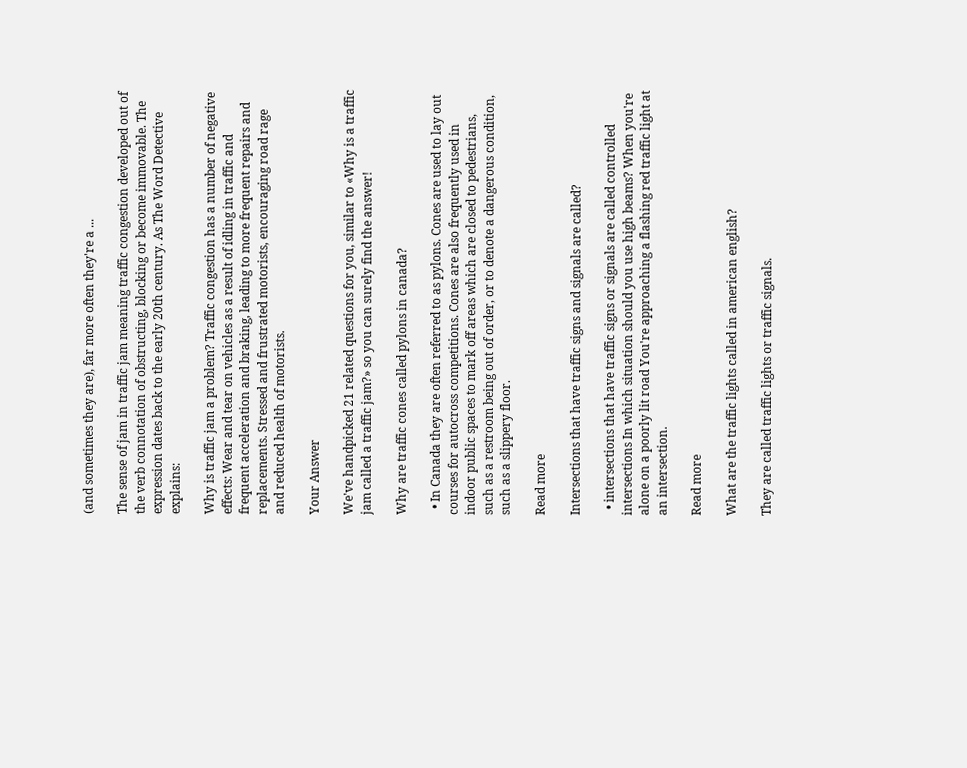(and sometimes they are), far more often they're a ...

The sense of jam in traffic jam meaning traffic congestion developed out of the verb connotation of obstructing, blocking or become immovable. The expression dates back to the early 20th century. As The Word Detective explains:

Why is traffic jam a problem? Traffic congestion has a number of negative effects: Wear and tear on vehicles as a result of idling in traffic and frequent acceleration and braking, leading to more frequent repairs and replacements. Stressed and frustrated motorists, encouraging road rage and reduced health of motorists.

Your Answer

We've handpicked 21 related questions for you, similar to «Why is a traffic jam called a traffic jam?» so you can surely find the answer!

Why are traffic cones called pylons in canada?

  • In Canada they are often referred to as pylons. Cones are used to lay out courses for autocross competitions. Cones are also frequently used in indoor public spaces to mark off areas which are closed to pedestrians, such as a restroom being out of order, or to denote a dangerous condition, such as a slippery floor.

Read more

Intersections that have traffic signs and signals are called?

  • intersections that have traffic signs or signals are called controlled intersections In which situation should you use high beams? When you're alone on a poorly lit road You're approaching a flashing red traffic light at an intersection.

Read more

What are the traffic lights called in american english?

They are called traffic lights or traffic signals.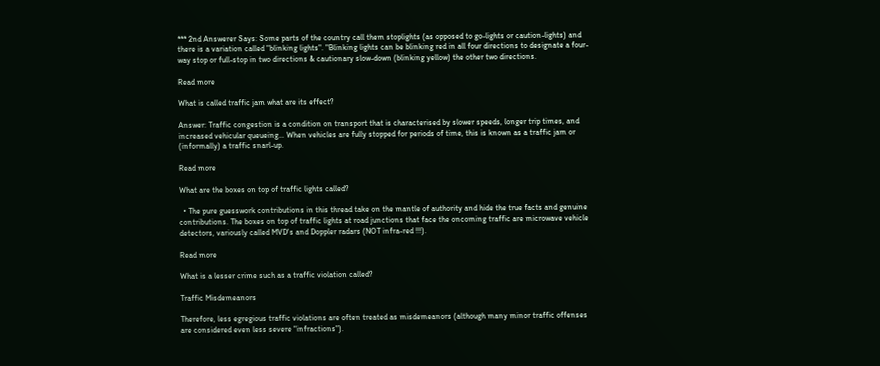*** 2nd Answerer Says: Some parts of the country call them stoplights (as opposed to go-lights or caution-lights) and there is a variation called "blinking lights". "Blinking lights can be blinking red in all four directions to designate a four-way stop or full-stop in two directions & cautionary slow-down (blinking yellow) the other two directions.

Read more

What is called traffic jam what are its effect?

Answer: Traffic congestion is a condition on transport that is characterised by slower speeds, longer trip times, and increased vehicular queueing… When vehicles are fully stopped for periods of time, this is known as a traffic jam or (informally) a traffic snarl-up.

Read more

What are the boxes on top of traffic lights called?

  • The pure guesswork contributions in this thread take on the mantle of authority and hide the true facts and genuine contributions. The boxes on top of traffic lights at road junctions that face the oncoming traffic are microwave vehicle detectors, variously called MVD's and Doppler radars (NOT infra-red !!!).

Read more

What is a lesser crime such as a traffic violation called?

Traffic Misdemeanors

Therefore, less egregious traffic violations are often treated as misdemeanors (although many minor traffic offenses are considered even less severe "infractions").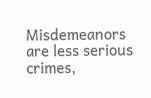Misdemeanors are less serious crimes,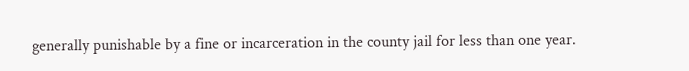generally punishable by a fine or incarceration in the county jail for less than one year.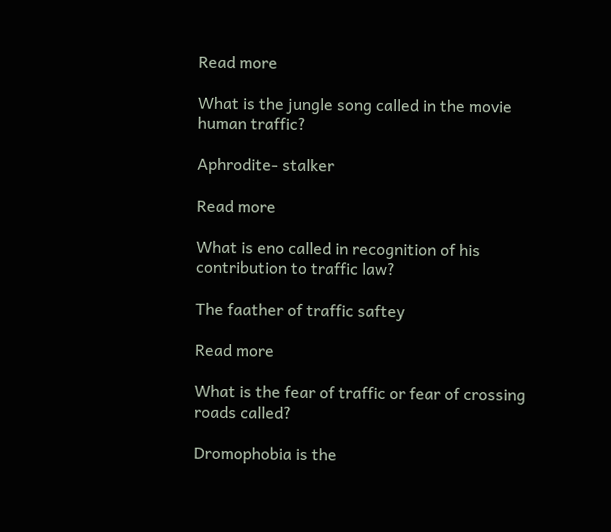Read more

What is the jungle song called in the movie human traffic?

Aphrodite- stalker

Read more

What is eno called in recognition of his contribution to traffic law?

The faather of traffic saftey

Read more

What is the fear of traffic or fear of crossing roads called?

Dromophobia is the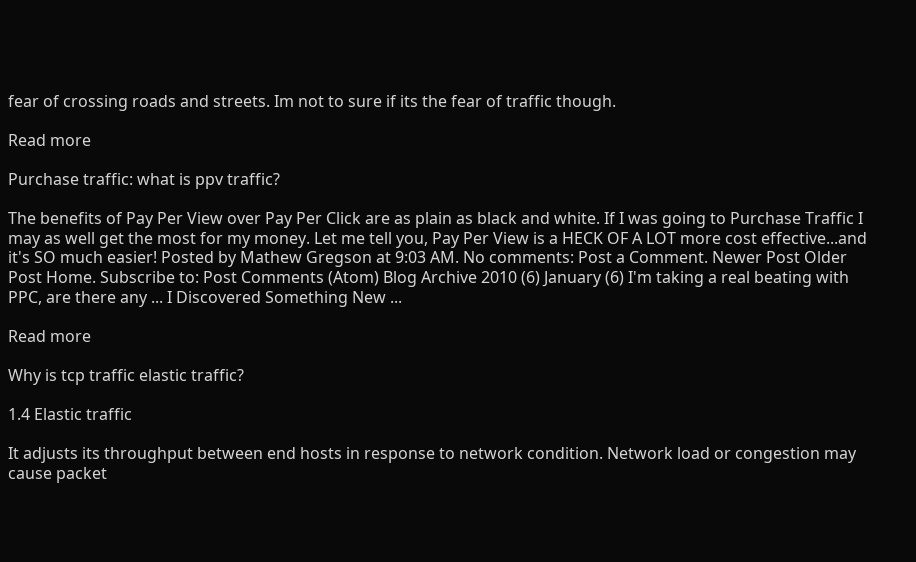fear of crossing roads and streets. Im not to sure if its the fear of traffic though.

Read more

Purchase traffic: what is ppv traffic?

The benefits of Pay Per View over Pay Per Click are as plain as black and white. If I was going to Purchase Traffic I may as well get the most for my money. Let me tell you, Pay Per View is a HECK OF A LOT more cost effective...and it's SO much easier! Posted by Mathew Gregson at 9:03 AM. No comments: Post a Comment. Newer Post Older Post Home. Subscribe to: Post Comments (Atom) Blog Archive 2010 (6) January (6) I'm taking a real beating with PPC, are there any ... I Discovered Something New ...

Read more

Why is tcp traffic elastic traffic?

1.4 Elastic traffic

It adjusts its throughput between end hosts in response to network condition. Network load or congestion may cause packet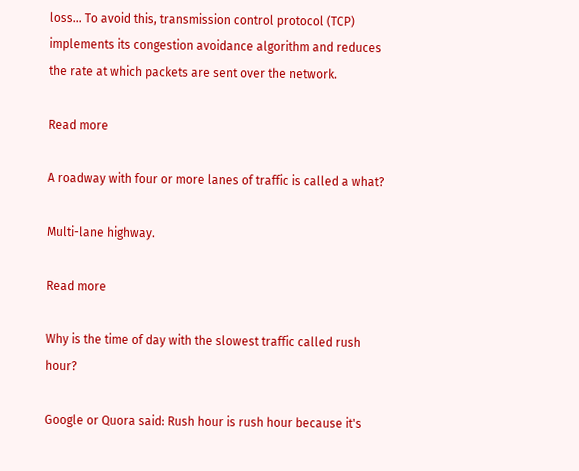loss… To avoid this, transmission control protocol (TCP) implements its congestion avoidance algorithm and reduces the rate at which packets are sent over the network.

Read more

A roadway with four or more lanes of traffic is called a what?

Multi-lane highway.

Read more

Why is the time of day with the slowest traffic called rush hour?

Google or Quora said: Rush hour is rush hour because it's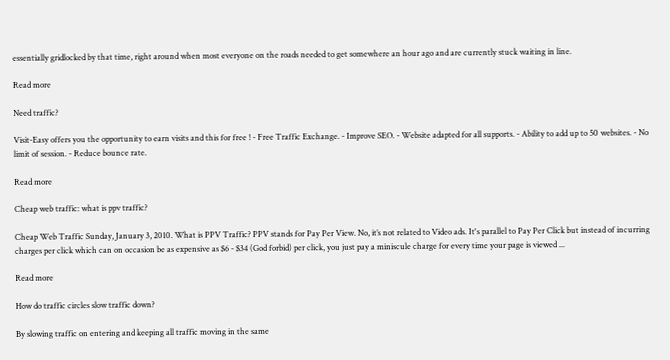essentially gridlocked by that time, right around when most everyone on the roads needed to get somewhere an hour ago and are currently stuck waiting in line.

Read more

Need traffic?

Visit-Easy offers you the opportunity to earn visits and this for free ! - Free Traffic Exchange. - Improve SEO. - Website adapted for all supports. - Ability to add up to 50 websites. - No limit of session. - Reduce bounce rate.

Read more

Cheap web traffic: what is ppv traffic?

Cheap Web Traffic Sunday, January 3, 2010. What is PPV Traffic? PPV stands for Pay Per View. No, it’s not related to Video ads. It's parallel to Pay Per Click but instead of incurring charges per click which can on occasion be as expensive as $6 - $34 (God forbid) per click, you just pay a miniscule charge for every time your page is viewed ...

Read more

How do traffic circles slow traffic down?

By slowing traffic on entering and keeping all traffic moving in the same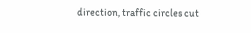direction, traffic circles cut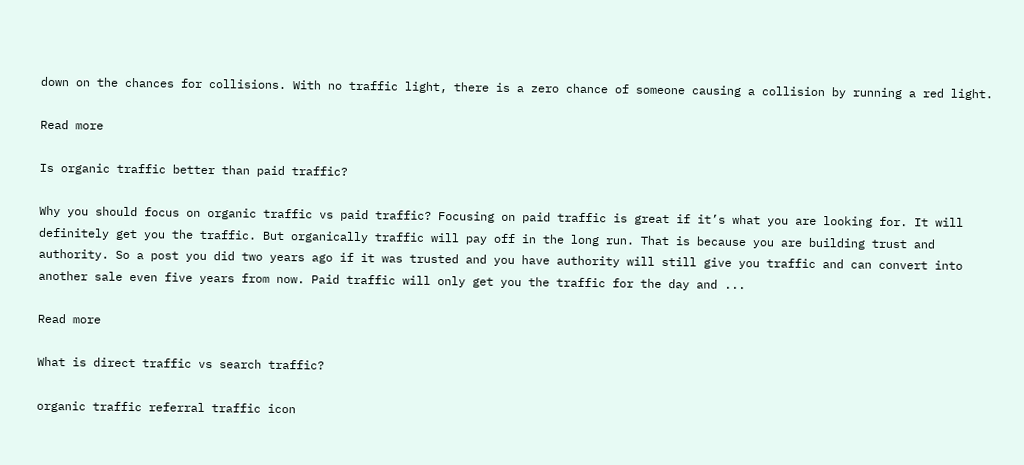down on the chances for collisions. With no traffic light, there is a zero chance of someone causing a collision by running a red light.

Read more

Is organic traffic better than paid traffic?

Why you should focus on organic traffic vs paid traffic? Focusing on paid traffic is great if it’s what you are looking for. It will definitely get you the traffic. But organically traffic will pay off in the long run. That is because you are building trust and authority. So a post you did two years ago if it was trusted and you have authority will still give you traffic and can convert into another sale even five years from now. Paid traffic will only get you the traffic for the day and ...

Read more

What is direct traffic vs search traffic?

organic traffic referral traffic icon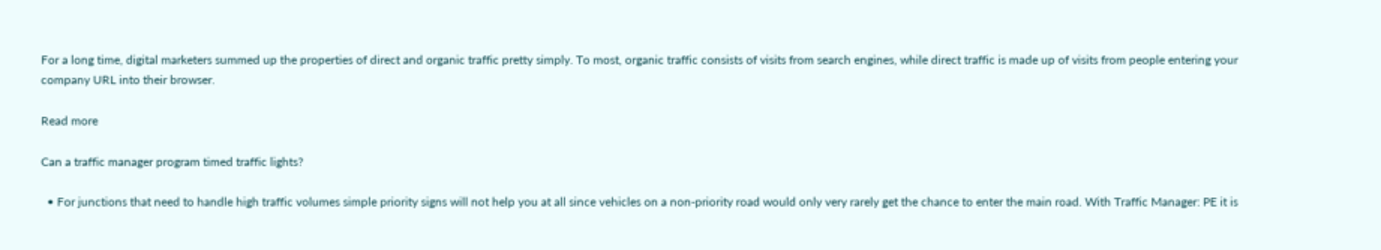For a long time, digital marketers summed up the properties of direct and organic traffic pretty simply. To most, organic traffic consists of visits from search engines, while direct traffic is made up of visits from people entering your company URL into their browser.

Read more

Can a traffic manager program timed traffic lights?

  • For junctions that need to handle high traffic volumes simple priority signs will not help you at all since vehicles on a non-priority road would only very rarely get the chance to enter the main road. With Traffic Manager: PE it is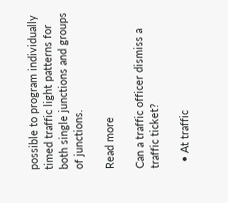possible to program individually timed traffic light patterns for both single junctions and groups of junctions.

Read more

Can a traffic officer dismiss a traffic ticket?

  • At traffic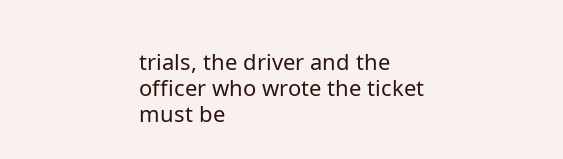trials, the driver and the officer who wrote the ticket must be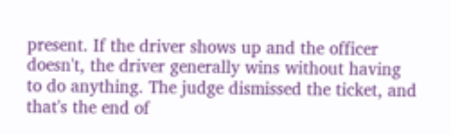present. If the driver shows up and the officer doesn't, the driver generally wins without having to do anything. The judge dismissed the ticket, and that's the end of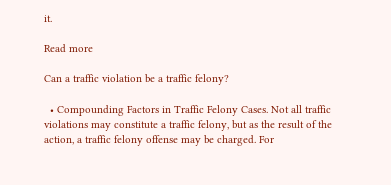it.

Read more

Can a traffic violation be a traffic felony?

  • Compounding Factors in Traffic Felony Cases. Not all traffic violations may constitute a traffic felony, but as the result of the action, a traffic felony offense may be charged. For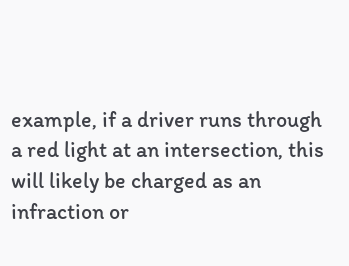example, if a driver runs through a red light at an intersection, this will likely be charged as an infraction or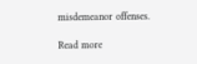misdemeanor offenses.

Read more